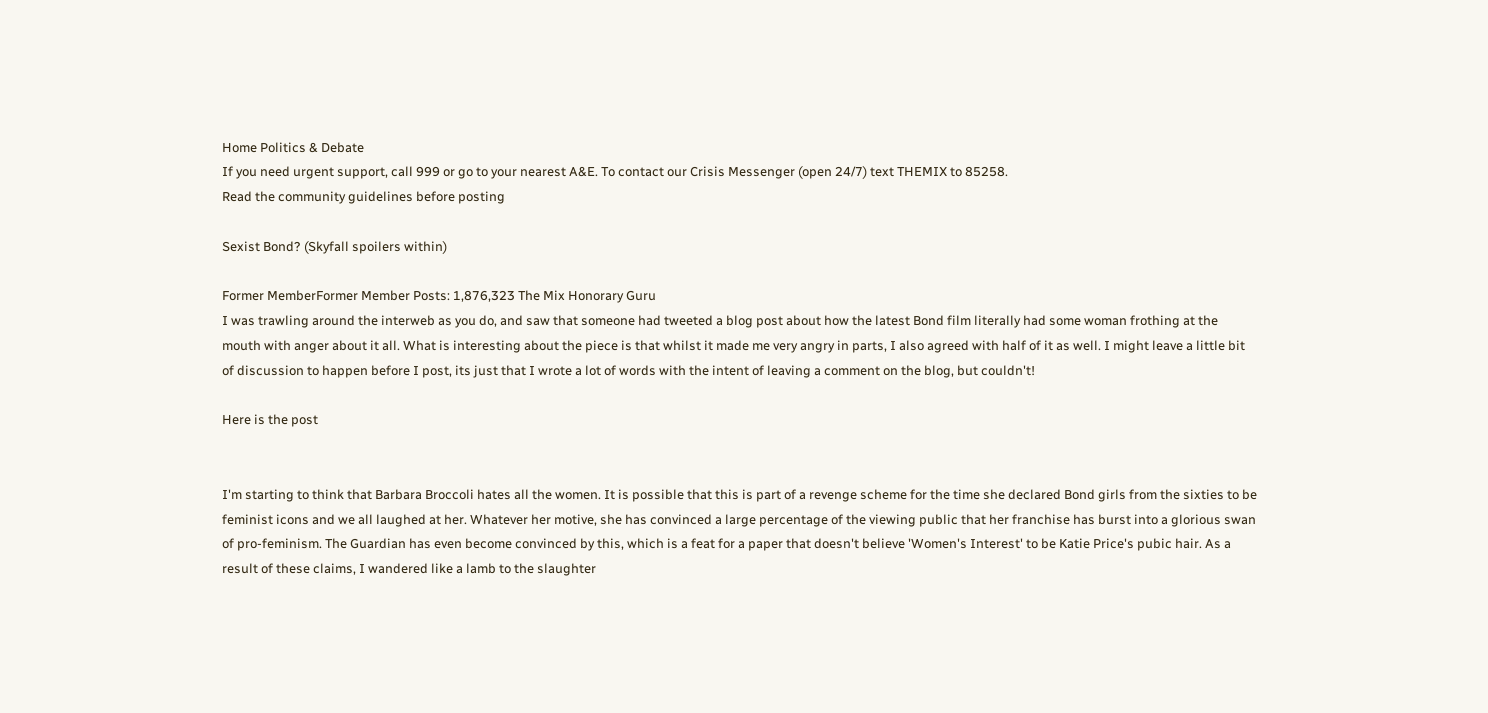Home Politics & Debate
If you need urgent support, call 999 or go to your nearest A&E. To contact our Crisis Messenger (open 24/7) text THEMIX to 85258.
Read the community guidelines before posting

Sexist Bond? (Skyfall spoilers within)

Former MemberFormer Member Posts: 1,876,323 The Mix Honorary Guru
I was trawling around the interweb as you do, and saw that someone had tweeted a blog post about how the latest Bond film literally had some woman frothing at the mouth with anger about it all. What is interesting about the piece is that whilst it made me very angry in parts, I also agreed with half of it as well. I might leave a little bit of discussion to happen before I post, its just that I wrote a lot of words with the intent of leaving a comment on the blog, but couldn't!

Here is the post


I'm starting to think that Barbara Broccoli hates all the women. It is possible that this is part of a revenge scheme for the time she declared Bond girls from the sixties to be feminist icons and we all laughed at her. Whatever her motive, she has convinced a large percentage of the viewing public that her franchise has burst into a glorious swan of pro-feminism. The Guardian has even become convinced by this, which is a feat for a paper that doesn't believe 'Women's Interest' to be Katie Price's pubic hair. As a result of these claims, I wandered like a lamb to the slaughter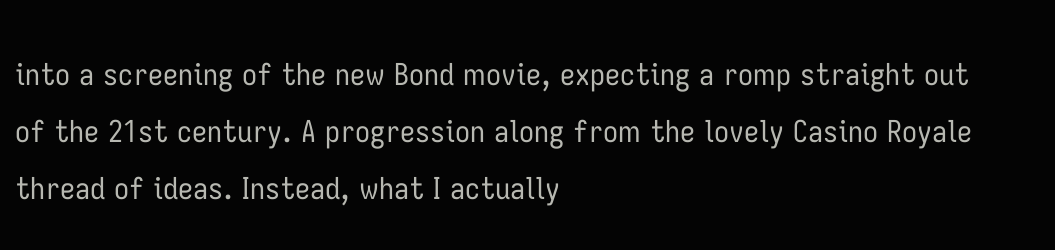into a screening of the new Bond movie, expecting a romp straight out of the 21st century. A progression along from the lovely Casino Royale thread of ideas. Instead, what I actually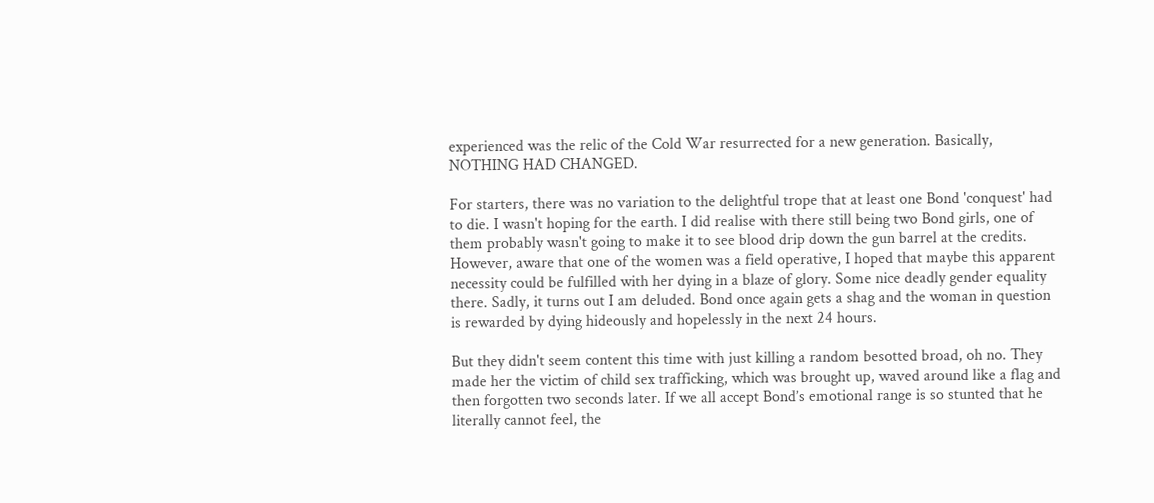experienced was the relic of the Cold War resurrected for a new generation. Basically, NOTHING HAD CHANGED.

For starters, there was no variation to the delightful trope that at least one Bond 'conquest' had to die. I wasn't hoping for the earth. I did realise with there still being two Bond girls, one of them probably wasn't going to make it to see blood drip down the gun barrel at the credits. However, aware that one of the women was a field operative, I hoped that maybe this apparent necessity could be fulfilled with her dying in a blaze of glory. Some nice deadly gender equality there. Sadly, it turns out I am deluded. Bond once again gets a shag and the woman in question is rewarded by dying hideously and hopelessly in the next 24 hours.

But they didn't seem content this time with just killing a random besotted broad, oh no. They made her the victim of child sex trafficking, which was brought up, waved around like a flag and then forgotten two seconds later. If we all accept Bond’s emotional range is so stunted that he literally cannot feel, the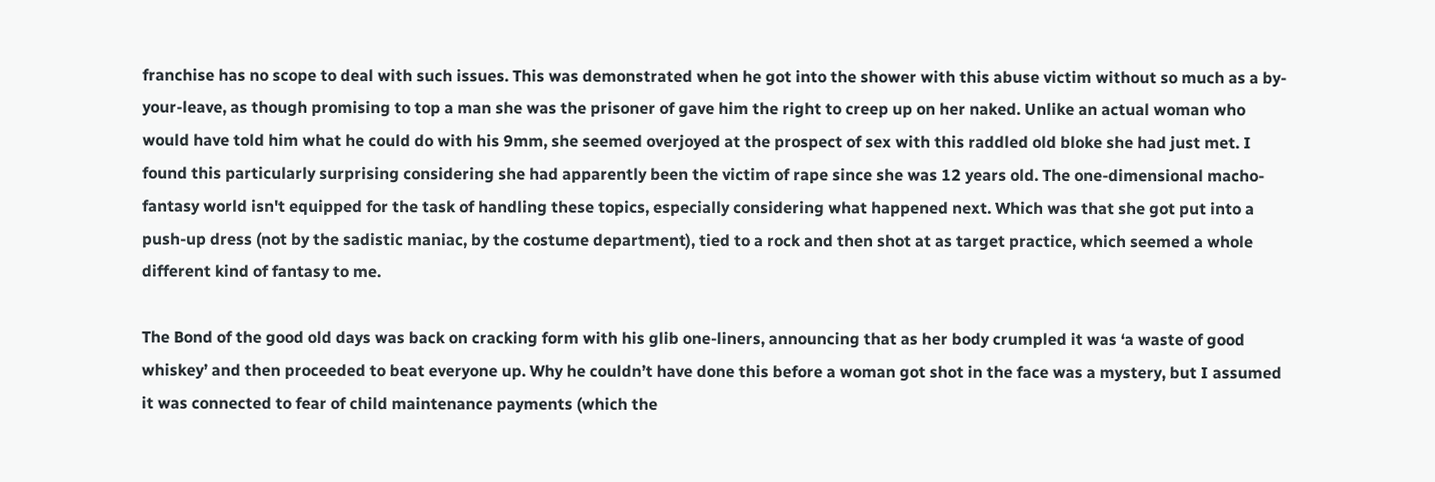franchise has no scope to deal with such issues. This was demonstrated when he got into the shower with this abuse victim without so much as a by-your-leave, as though promising to top a man she was the prisoner of gave him the right to creep up on her naked. Unlike an actual woman who would have told him what he could do with his 9mm, she seemed overjoyed at the prospect of sex with this raddled old bloke she had just met. I found this particularly surprising considering she had apparently been the victim of rape since she was 12 years old. The one-dimensional macho-fantasy world isn't equipped for the task of handling these topics, especially considering what happened next. Which was that she got put into a push-up dress (not by the sadistic maniac, by the costume department), tied to a rock and then shot at as target practice, which seemed a whole different kind of fantasy to me.

The Bond of the good old days was back on cracking form with his glib one-liners, announcing that as her body crumpled it was ‘a waste of good whiskey’ and then proceeded to beat everyone up. Why he couldn’t have done this before a woman got shot in the face was a mystery, but I assumed it was connected to fear of child maintenance payments (which the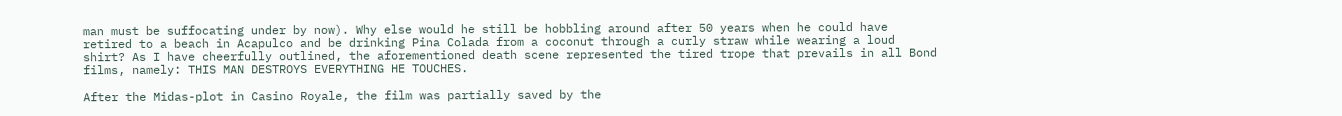man must be suffocating under by now). Why else would he still be hobbling around after 50 years when he could have retired to a beach in Acapulco and be drinking Pina Colada from a coconut through a curly straw while wearing a loud shirt? As I have cheerfully outlined, the aforementioned death scene represented the tired trope that prevails in all Bond films, namely: THIS MAN DESTROYS EVERYTHING HE TOUCHES.

After the Midas-plot in Casino Royale, the film was partially saved by the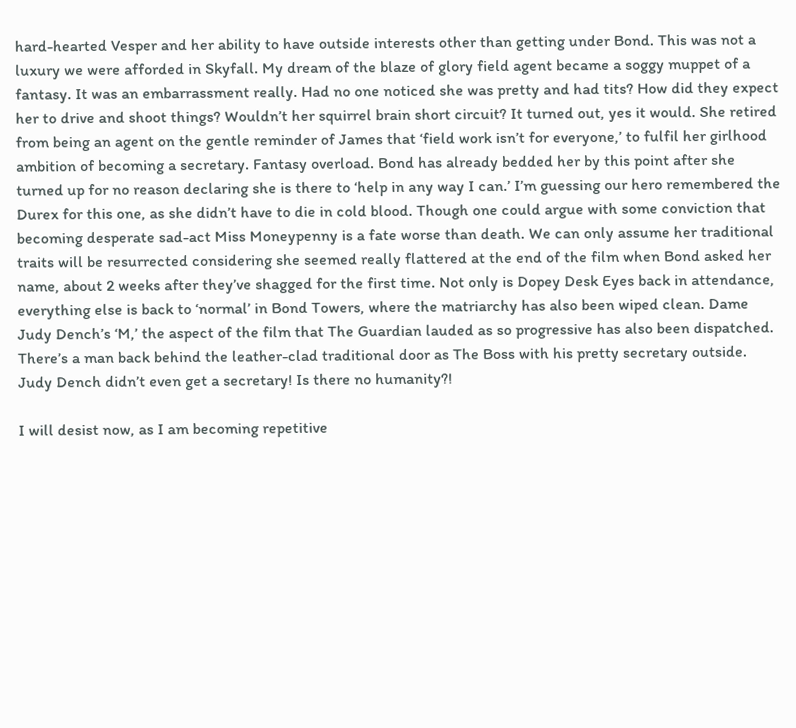hard-hearted Vesper and her ability to have outside interests other than getting under Bond. This was not a luxury we were afforded in Skyfall. My dream of the blaze of glory field agent became a soggy muppet of a fantasy. It was an embarrassment really. Had no one noticed she was pretty and had tits? How did they expect her to drive and shoot things? Wouldn’t her squirrel brain short circuit? It turned out, yes it would. She retired from being an agent on the gentle reminder of James that ‘field work isn’t for everyone,’ to fulfil her girlhood ambition of becoming a secretary. Fantasy overload. Bond has already bedded her by this point after she turned up for no reason declaring she is there to ‘help in any way I can.’ I’m guessing our hero remembered the Durex for this one, as she didn’t have to die in cold blood. Though one could argue with some conviction that becoming desperate sad-act Miss Moneypenny is a fate worse than death. We can only assume her traditional traits will be resurrected considering she seemed really flattered at the end of the film when Bond asked her name, about 2 weeks after they’ve shagged for the first time. Not only is Dopey Desk Eyes back in attendance, everything else is back to ‘normal’ in Bond Towers, where the matriarchy has also been wiped clean. Dame Judy Dench’s ‘M,’ the aspect of the film that The Guardian lauded as so progressive has also been dispatched. There’s a man back behind the leather-clad traditional door as The Boss with his pretty secretary outside. Judy Dench didn’t even get a secretary! Is there no humanity?!

I will desist now, as I am becoming repetitive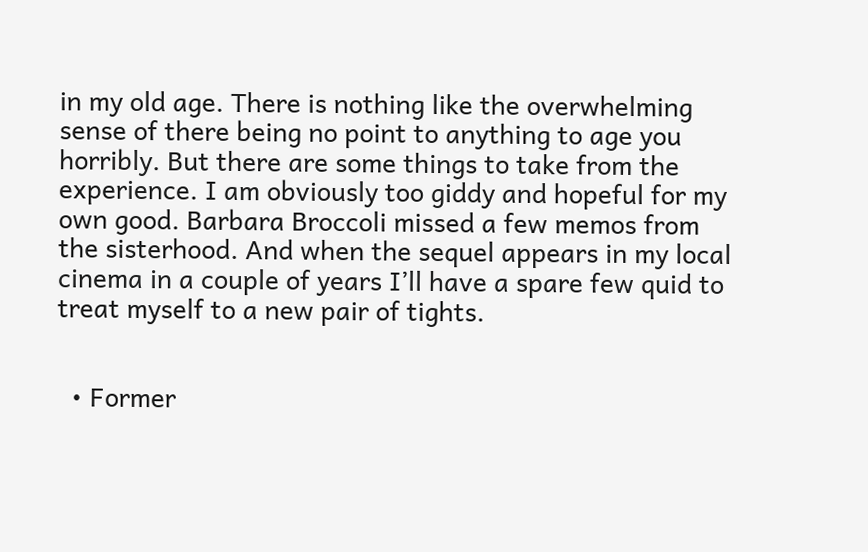in my old age. There is nothing like the overwhelming sense of there being no point to anything to age you horribly. But there are some things to take from the experience. I am obviously too giddy and hopeful for my own good. Barbara Broccoli missed a few memos from the sisterhood. And when the sequel appears in my local cinema in a couple of years I’ll have a spare few quid to treat myself to a new pair of tights.


  • Former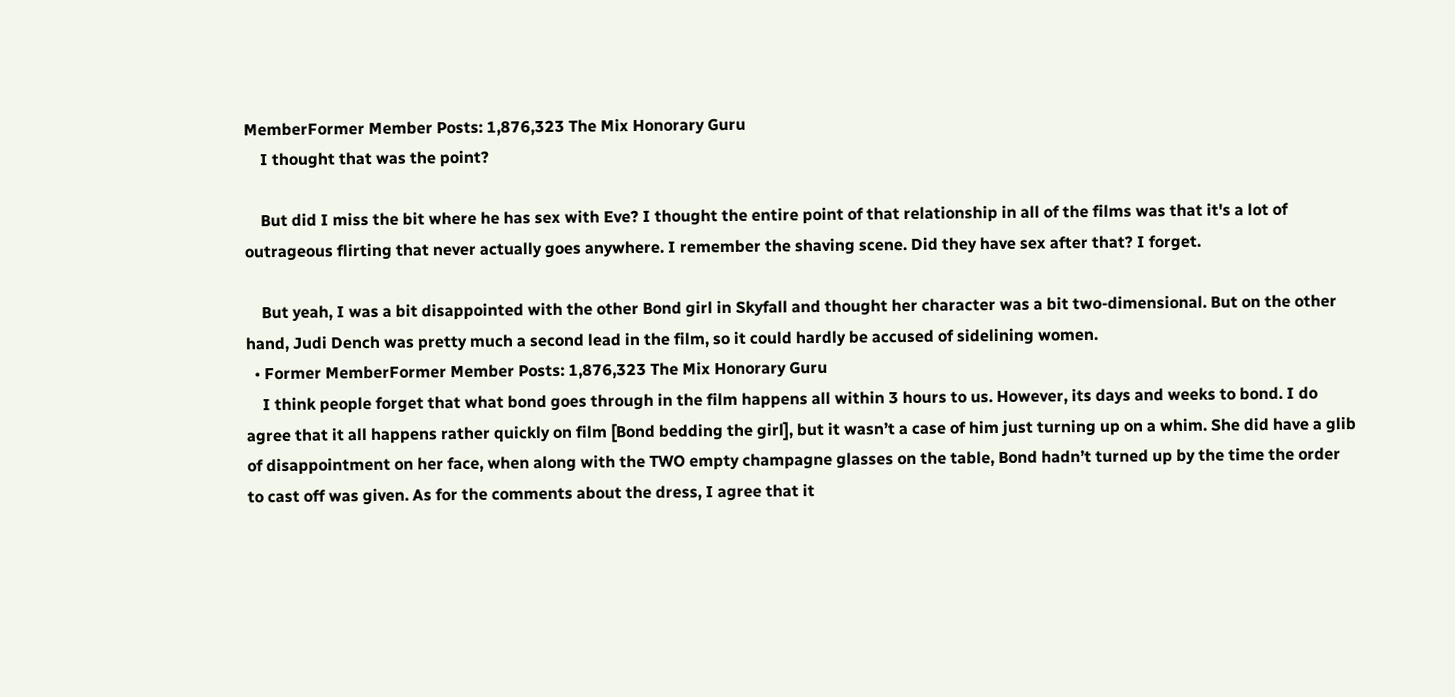MemberFormer Member Posts: 1,876,323 The Mix Honorary Guru
    I thought that was the point?

    But did I miss the bit where he has sex with Eve? I thought the entire point of that relationship in all of the films was that it's a lot of outrageous flirting that never actually goes anywhere. I remember the shaving scene. Did they have sex after that? I forget.

    But yeah, I was a bit disappointed with the other Bond girl in Skyfall and thought her character was a bit two-dimensional. But on the other hand, Judi Dench was pretty much a second lead in the film, so it could hardly be accused of sidelining women.
  • Former MemberFormer Member Posts: 1,876,323 The Mix Honorary Guru
    I think people forget that what bond goes through in the film happens all within 3 hours to us. However, its days and weeks to bond. I do agree that it all happens rather quickly on film [Bond bedding the girl], but it wasn’t a case of him just turning up on a whim. She did have a glib of disappointment on her face, when along with the TWO empty champagne glasses on the table, Bond hadn’t turned up by the time the order to cast off was given. As for the comments about the dress, I agree that it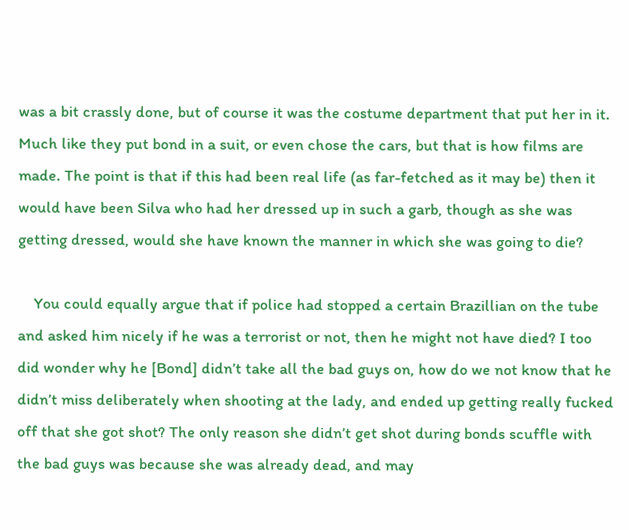was a bit crassly done, but of course it was the costume department that put her in it. Much like they put bond in a suit, or even chose the cars, but that is how films are made. The point is that if this had been real life (as far-fetched as it may be) then it would have been Silva who had her dressed up in such a garb, though as she was getting dressed, would she have known the manner in which she was going to die?

    You could equally argue that if police had stopped a certain Brazillian on the tube and asked him nicely if he was a terrorist or not, then he might not have died? I too did wonder why he [Bond] didn’t take all the bad guys on, how do we not know that he didn’t miss deliberately when shooting at the lady, and ended up getting really fucked off that she got shot? The only reason she didn’t get shot during bonds scuffle with the bad guys was because she was already dead, and may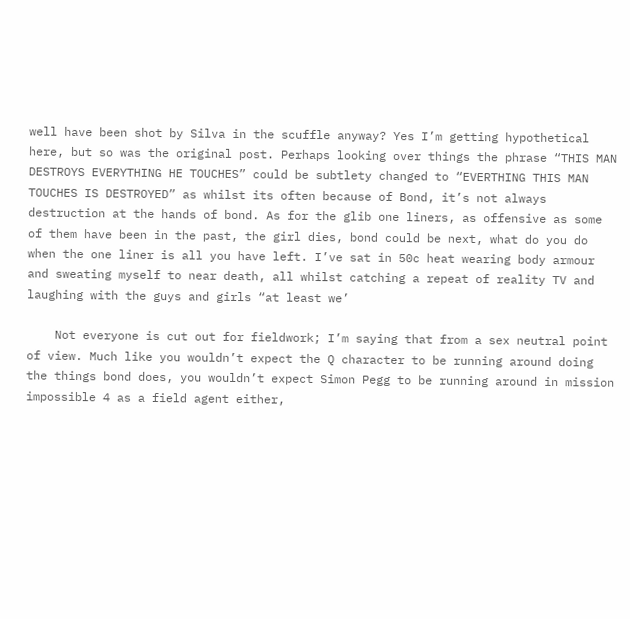well have been shot by Silva in the scuffle anyway? Yes I’m getting hypothetical here, but so was the original post. Perhaps looking over things the phrase “THIS MAN DESTROYS EVERYTHING HE TOUCHES” could be subtlety changed to “EVERTHING THIS MAN TOUCHES IS DESTROYED” as whilst its often because of Bond, it’s not always destruction at the hands of bond. As for the glib one liners, as offensive as some of them have been in the past, the girl dies, bond could be next, what do you do when the one liner is all you have left. I’ve sat in 50c heat wearing body armour and sweating myself to near death, all whilst catching a repeat of reality TV and laughing with the guys and girls “at least we’

    Not everyone is cut out for fieldwork; I’m saying that from a sex neutral point of view. Much like you wouldn’t expect the Q character to be running around doing the things bond does, you wouldn’t expect Simon Pegg to be running around in mission impossible 4 as a field agent either,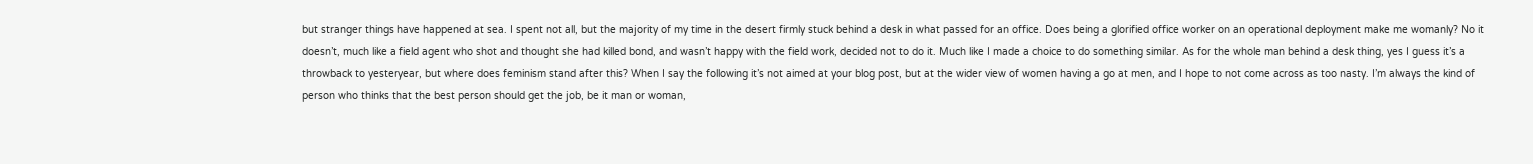but stranger things have happened at sea. I spent not all, but the majority of my time in the desert firmly stuck behind a desk in what passed for an office. Does being a glorified office worker on an operational deployment make me womanly? No it doesn’t, much like a field agent who shot and thought she had killed bond, and wasn’t happy with the field work, decided not to do it. Much like I made a choice to do something similar. As for the whole man behind a desk thing, yes I guess it’s a throwback to yesteryear, but where does feminism stand after this? When I say the following it’s not aimed at your blog post, but at the wider view of women having a go at men, and I hope to not come across as too nasty. I’m always the kind of person who thinks that the best person should get the job, be it man or woman,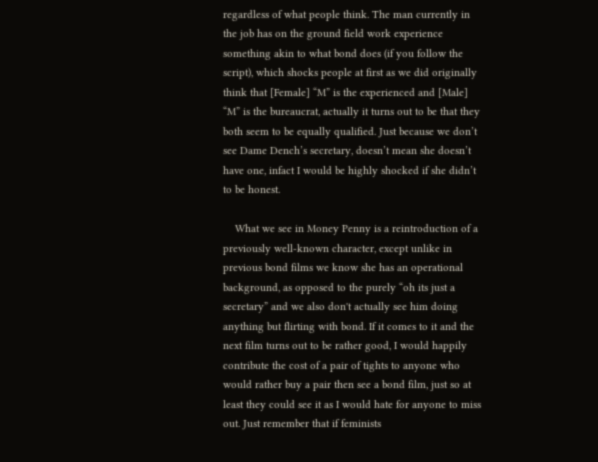regardless of what people think. The man currently in the job has on the ground field work experience something akin to what bond does (if you follow the script), which shocks people at first as we did originally think that [Female] “M” is the experienced and [Male] “M” is the bureaucrat, actually it turns out to be that they both seem to be equally qualified. Just because we don’t see Dame Dench’s secretary, doesn’t mean she doesn’t have one, infact I would be highly shocked if she didn’t to be honest.

    What we see in Money Penny is a reintroduction of a previously well-known character, except unlike in previous bond films we know she has an operational background, as opposed to the purely “oh its just a secretary” and we also don't actually see him doing anything but flirting with bond. If it comes to it and the next film turns out to be rather good, I would happily contribute the cost of a pair of tights to anyone who would rather buy a pair then see a bond film, just so at least they could see it as I would hate for anyone to miss out. Just remember that if feminists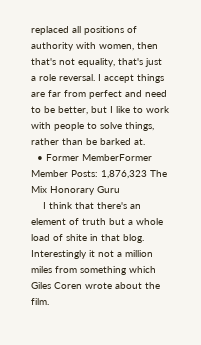replaced all positions of authority with women, then that's not equality, that's just a role reversal. I accept things are far from perfect and need to be better, but I like to work with people to solve things, rather than be barked at.
  • Former MemberFormer Member Posts: 1,876,323 The Mix Honorary Guru
    I think that there's an element of truth but a whole load of shite in that blog. Interestingly it not a million miles from something which Giles Coren wrote about the film.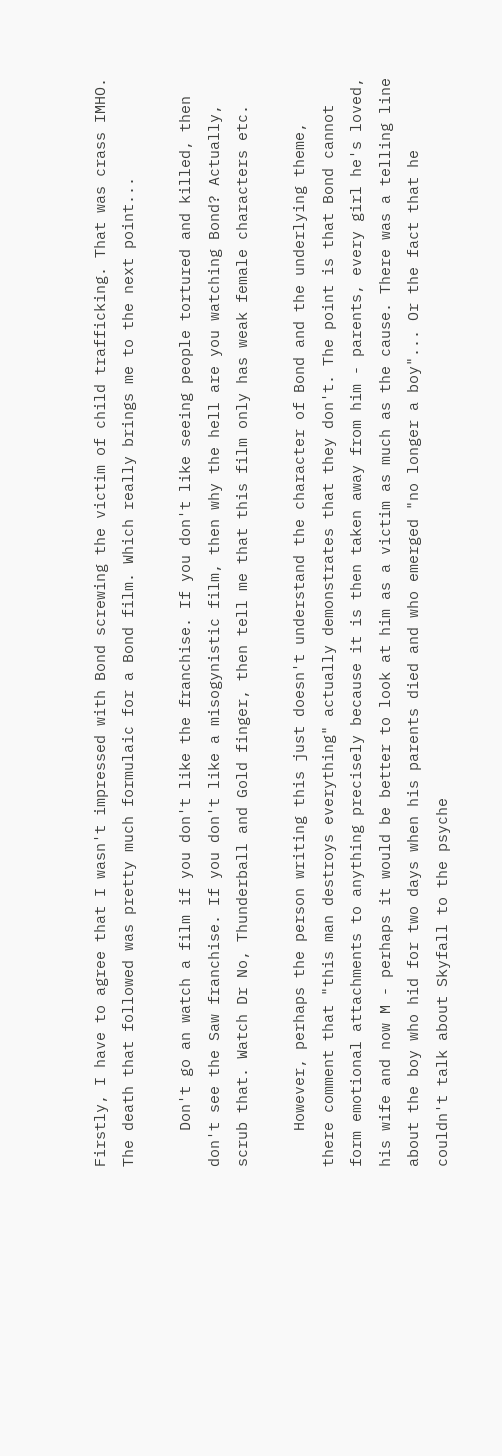Firstly, I have to agree that I wasn't impressed with Bond screwing the victim of child trafficking. That was crass IMHO. The death that followed was pretty much formulaic for a Bond film. Which really brings me to the next point...

    Don't go an watch a film if you don't like the franchise. If you don't like seeing people tortured and killed, then don't see the Saw franchise. If you don't like a misogynistic film, then why the hell are you watching Bond? Actually, scrub that. Watch Dr No, Thunderball and Gold finger, then tell me that this film only has weak female characters etc.

    However, perhaps the person writing this just doesn't understand the character of Bond and the underlying theme, there comment that "this man destroys everything" actually demonstrates that they don't. The point is that Bond cannot form emotional attachments to anything precisely because it is then taken away from him - parents, every girl he's loved, his wife and now M - perhaps it would be better to look at him as a victim as much as the cause. There was a telling line about the boy who hid for two days when his parents died and who emerged "no longer a boy"... Or the fact that he couldn't talk about Skyfall to the psyche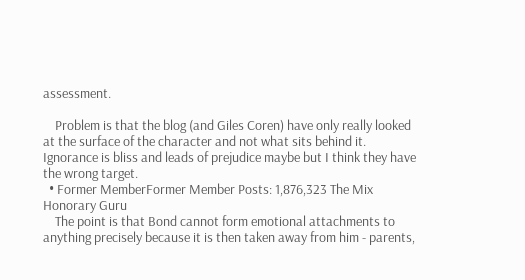assessment.

    Problem is that the blog (and Giles Coren) have only really looked at the surface of the character and not what sits behind it. Ignorance is bliss and leads of prejudice maybe but I think they have the wrong target.
  • Former MemberFormer Member Posts: 1,876,323 The Mix Honorary Guru
    The point is that Bond cannot form emotional attachments to anything precisely because it is then taken away from him - parents,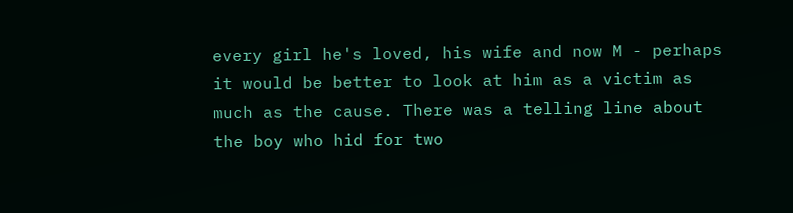every girl he's loved, his wife and now M - perhaps it would be better to look at him as a victim as much as the cause. There was a telling line about the boy who hid for two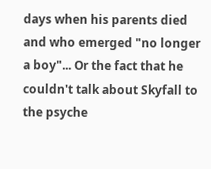days when his parents died and who emerged "no longer a boy"... Or the fact that he couldn't talk about Skyfall to the psyche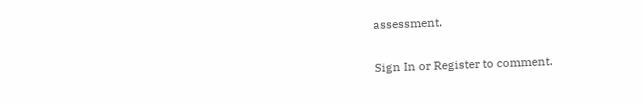assessment.

Sign In or Register to comment.